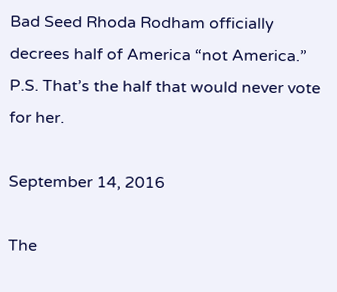Bad Seed Rhoda Rodham officially decrees half of America “not America.”
P.S. That’s the half that would never vote for her.

September 14, 2016

The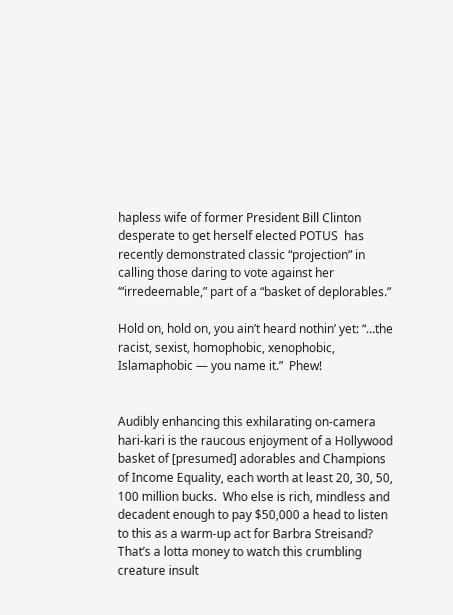hapless wife of former President Bill Clinton desperate to get herself elected POTUS  has recently demonstrated classic “projection” in calling those daring to vote against her ‘“irredeemable,” part of a “basket of deplorables.”

Hold on, hold on, you ain’t heard nothin’ yet: “…the racist, sexist, homophobic, xenophobic, Islamaphobic — you name it.”  Phew!


Audibly enhancing this exhilarating on-camera hari-kari is the raucous enjoyment of a Hollywood basket of [presumed] adorables and Champions of Income Equality, each worth at least 20, 30, 50, 100 million bucks.  Who else is rich, mindless and decadent enough to pay $50,000 a head to listen to this as a warm-up act for Barbra Streisand? That’s a lotta money to watch this crumbling creature insult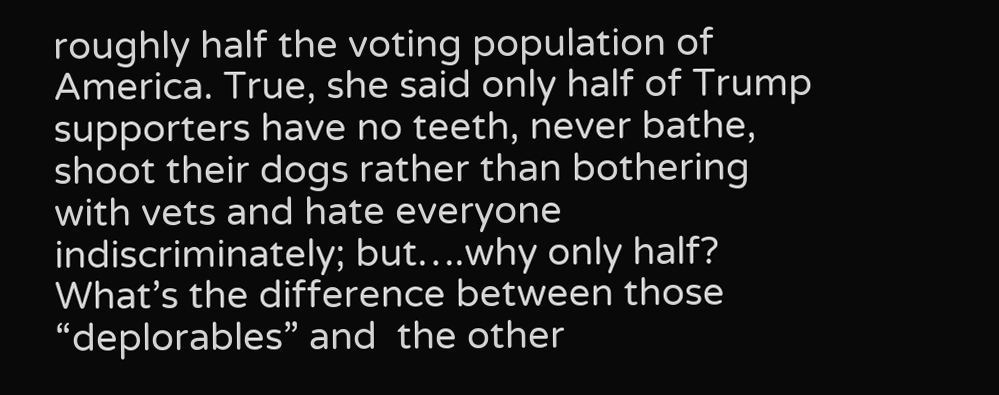roughly half the voting population of America. True, she said only half of Trump supporters have no teeth, never bathe, shoot their dogs rather than bothering with vets and hate everyone indiscriminately; but….why only half? What’s the difference between those “deplorables” and  the other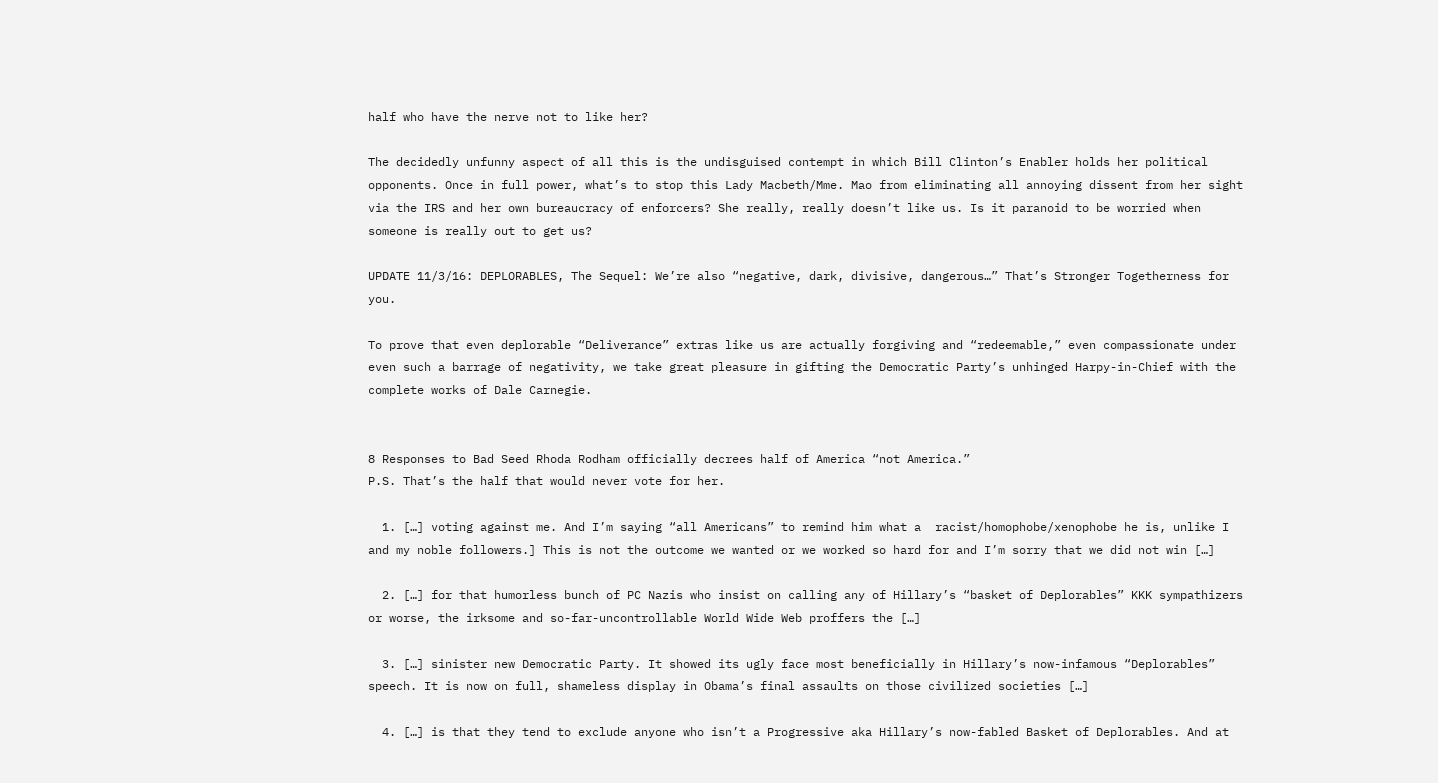half who have the nerve not to like her?

The decidedly unfunny aspect of all this is the undisguised contempt in which Bill Clinton’s Enabler holds her political opponents. Once in full power, what’s to stop this Lady Macbeth/Mme. Mao from eliminating all annoying dissent from her sight via the IRS and her own bureaucracy of enforcers? She really, really doesn’t like us. Is it paranoid to be worried when someone is really out to get us?

UPDATE 11/3/16: DEPLORABLES, The Sequel: We’re also “negative, dark, divisive, dangerous…” That’s Stronger Togetherness for you.

To prove that even deplorable “Deliverance” extras like us are actually forgiving and “redeemable,” even compassionate under even such a barrage of negativity, we take great pleasure in gifting the Democratic Party’s unhinged Harpy-in-Chief with the complete works of Dale Carnegie.


8 Responses to Bad Seed Rhoda Rodham officially decrees half of America “not America.”
P.S. That’s the half that would never vote for her.

  1. […] voting against me. And I’m saying “all Americans” to remind him what a  racist/homophobe/xenophobe he is, unlike I and my noble followers.] This is not the outcome we wanted or we worked so hard for and I’m sorry that we did not win […]

  2. […] for that humorless bunch of PC Nazis who insist on calling any of Hillary’s “basket of Deplorables” KKK sympathizers or worse, the irksome and so-far-uncontrollable World Wide Web proffers the […]

  3. […] sinister new Democratic Party. It showed its ugly face most beneficially in Hillary’s now-infamous “Deplorables” speech. It is now on full, shameless display in Obama’s final assaults on those civilized societies […]

  4. […] is that they tend to exclude anyone who isn’t a Progressive aka Hillary’s now-fabled Basket of Deplorables. And at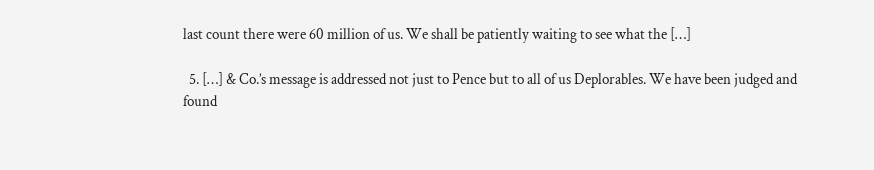last count there were 60 million of us. We shall be patiently waiting to see what the […]

  5. […] & Co.’s message is addressed not just to Pence but to all of us Deplorables. We have been judged and found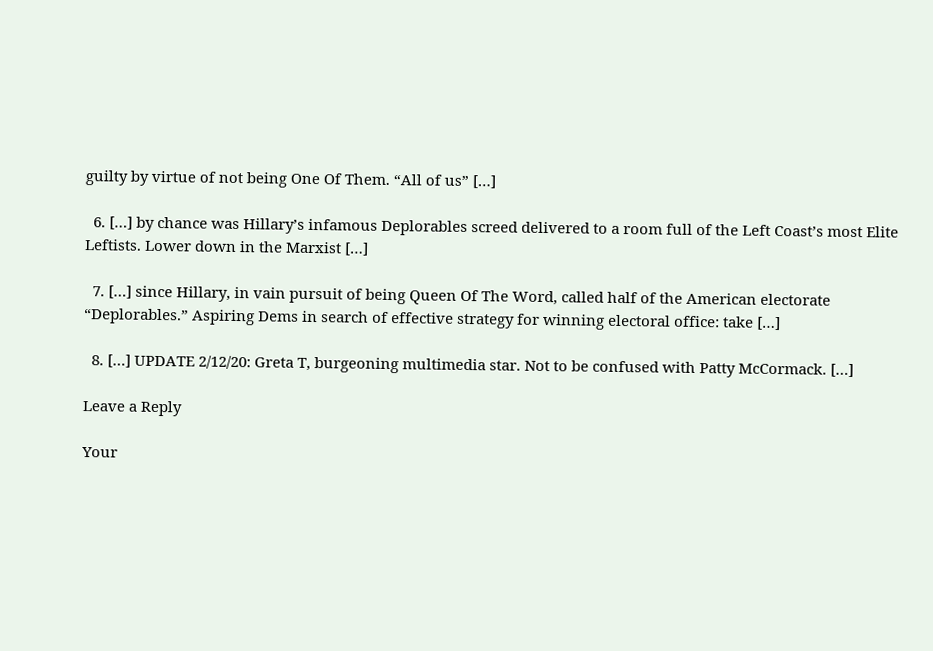guilty by virtue of not being One Of Them. “All of us” […]

  6. […] by chance was Hillary’s infamous Deplorables screed delivered to a room full of the Left Coast’s most Elite Leftists. Lower down in the Marxist […]

  7. […] since Hillary, in vain pursuit of being Queen Of The Word, called half of the American electorate “Deplorables.” Aspiring Dems in search of effective strategy for winning electoral office: take […]

  8. […] UPDATE 2/12/20: Greta T, burgeoning multimedia star. Not to be confused with Patty McCormack. […]

Leave a Reply

Your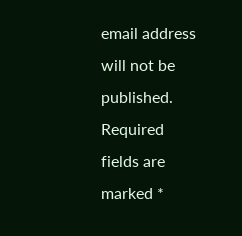email address will not be published. Required fields are marked *